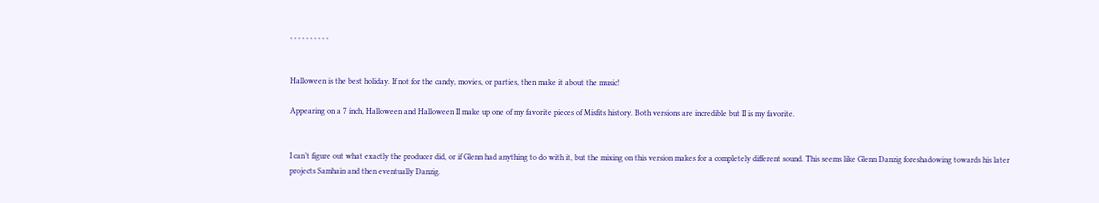, , , , , , , , , ,


Halloween is the best holiday. If not for the candy, movies, or parties, then make it about the music!

Appearing on a 7 inch, Halloween and Halloween II make up one of my favorite pieces of Misfits history. Both versions are incredible but II is my favorite.


I can’t figure out what exactly the producer did, or if Glenn had anything to do with it, but the mixing on this version makes for a completely different sound. This seems like Glenn Danzig foreshadowing towards his later projects Samhain and then eventually Danzig.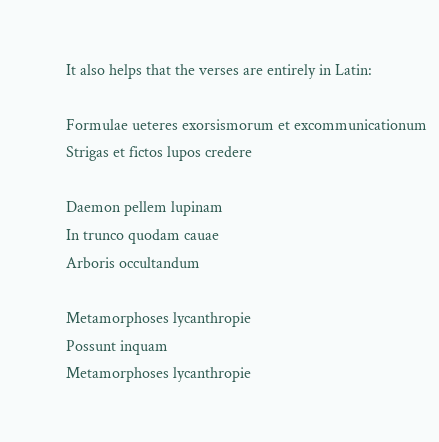It also helps that the verses are entirely in Latin:

Formulae ueteres exorsismorum et excommunicationum
Strigas et fictos lupos credere

Daemon pellem lupinam
In trunco quodam cauae
Arboris occultandum

Metamorphoses lycanthropie
Possunt inquam
Metamorphoses lycanthropie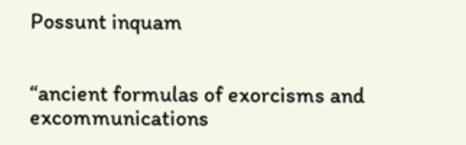Possunt inquam


“ancient formulas of exorcisms and excommunications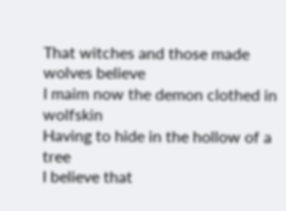That witches and those made wolves believe
I maim now the demon clothed in wolfskin
Having to hide in the hollow of a tree
I believe that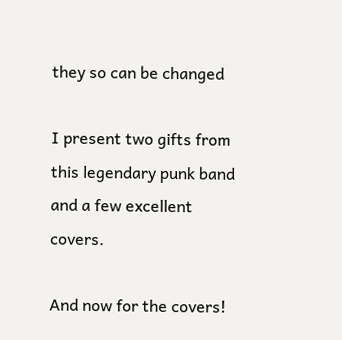they so can be changed

I present two gifts from this legendary punk band and a few excellent covers.

And now for the covers!